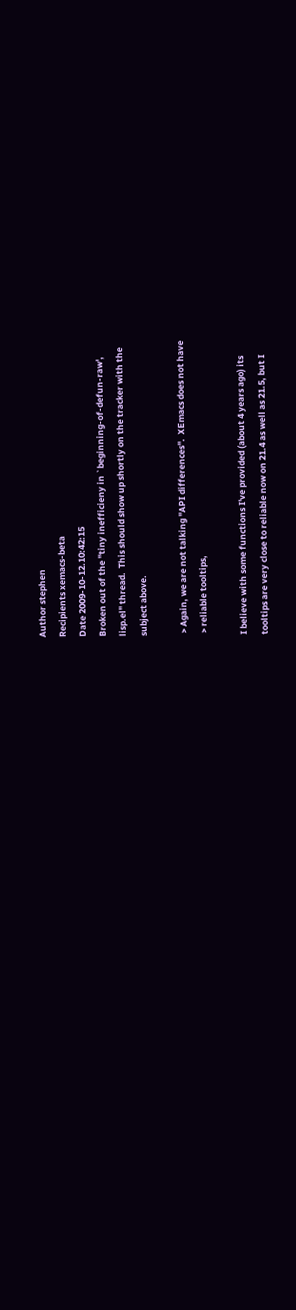Author stephen
Recipients xemacs-beta
Date 2009-10-12.10:42:15
Broken out of the "tiny inefficieny in `beginning-of-defun-raw',
lisp.el" thread.  This should show up shortly on the tracker with the
subject above.

 > Again, we are not talking "API differences".  XEmacs does not have
 > reliable tooltips,

I believe with some functions I've provided (about 4 years ago) its
tooltips are very close to reliable now on 21.4 as well as 21.5, but I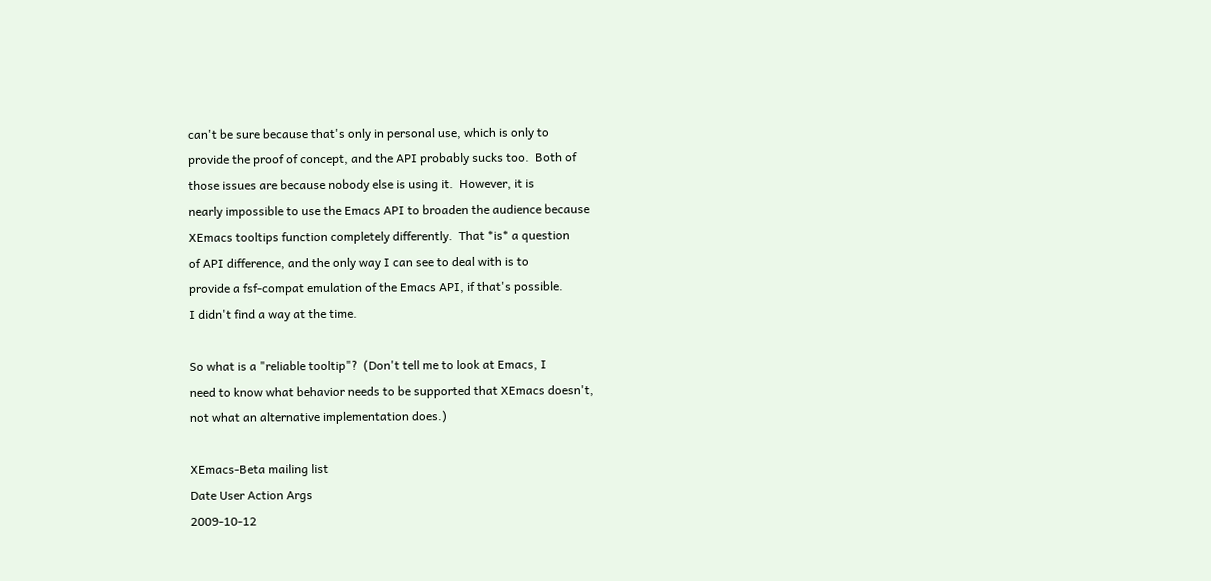can't be sure because that's only in personal use, which is only to
provide the proof of concept, and the API probably sucks too.  Both of
those issues are because nobody else is using it.  However, it is
nearly impossible to use the Emacs API to broaden the audience because
XEmacs tooltips function completely differently.  That *is* a question
of API difference, and the only way I can see to deal with is to
provide a fsf-compat emulation of the Emacs API, if that's possible.
I didn't find a way at the time.

So what is a "reliable tooltip"?  (Don't tell me to look at Emacs, I
need to know what behavior needs to be supported that XEmacs doesn't,
not what an alternative implementation does.)

XEmacs-Beta mailing list
Date User Action Args
2009-10-12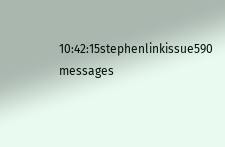10:42:15stephenlinkissue590 messages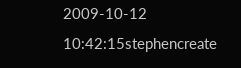2009-10-12 10:42:15stephencreate